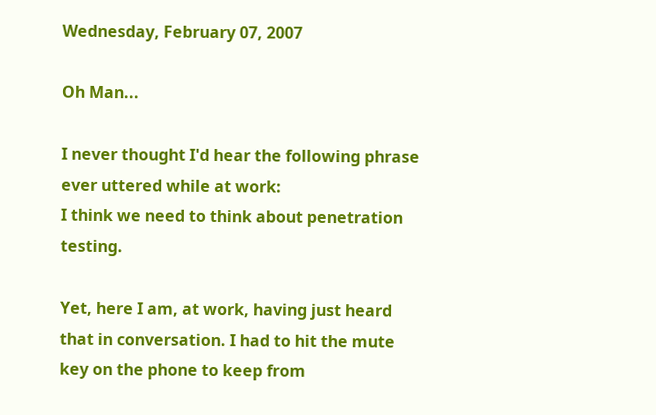Wednesday, February 07, 2007

Oh Man...

I never thought I'd hear the following phrase ever uttered while at work:
I think we need to think about penetration testing.

Yet, here I am, at work, having just heard that in conversation. I had to hit the mute key on the phone to keep from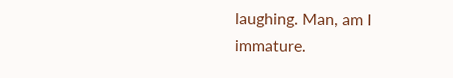laughing. Man, am I immature.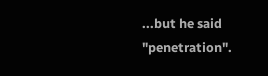...but he said "penetration".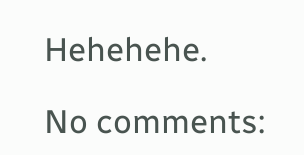Hehehehe.

No comments: